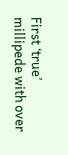First ‘true’ millipede with over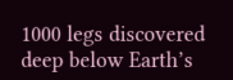1000 legs discovered deep below Earth’s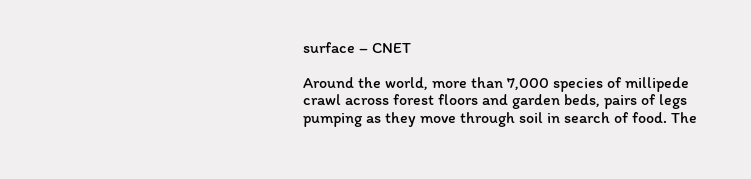surface – CNET

Around the world, more than 7,000 species of millipede crawl across forest floors and garden beds, pairs of legs pumping as they move through soil in search of food. The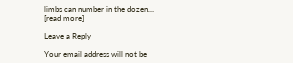limbs can number in the dozen… [read more]

Leave a Reply

Your email address will not be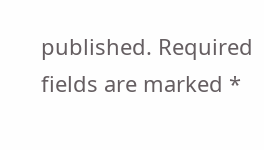published. Required fields are marked *